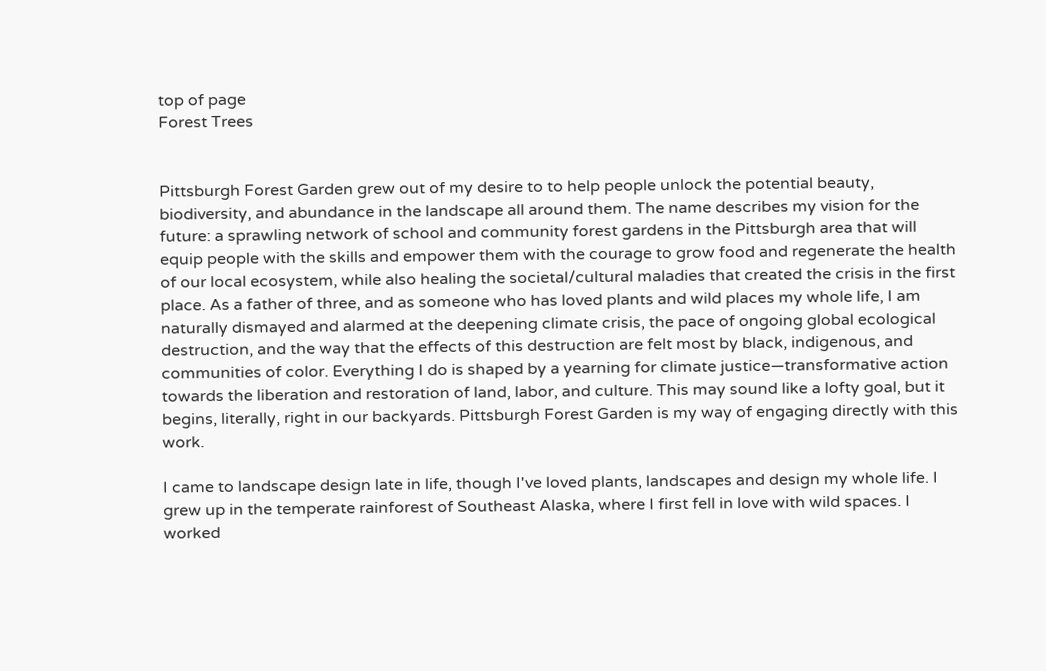top of page
Forest Trees


Pittsburgh Forest Garden grew out of my desire to to help people unlock the potential beauty, biodiversity, and abundance in the landscape all around them. The name describes my vision for the future: a sprawling network of school and community forest gardens in the Pittsburgh area that will equip people with the skills and empower them with the courage to grow food and regenerate the health of our local ecosystem, while also healing the societal/cultural maladies that created the crisis in the first place. As a father of three, and as someone who has loved plants and wild places my whole life, I am naturally dismayed and alarmed at the deepening climate crisis, the pace of ongoing global ecological destruction, and the way that the effects of this destruction are felt most by black, indigenous, and communities of color. Everything I do is shaped by a yearning for climate justice—transformative action towards the liberation and restoration of land, labor, and culture. This may sound like a lofty goal, but it begins, literally, right in our backyards. Pittsburgh Forest Garden is my way of engaging directly with this work.

I came to landscape design late in life, though I've loved plants, landscapes and design my whole life. I grew up in the temperate rainforest of Southeast Alaska, where I first fell in love with wild spaces. I worked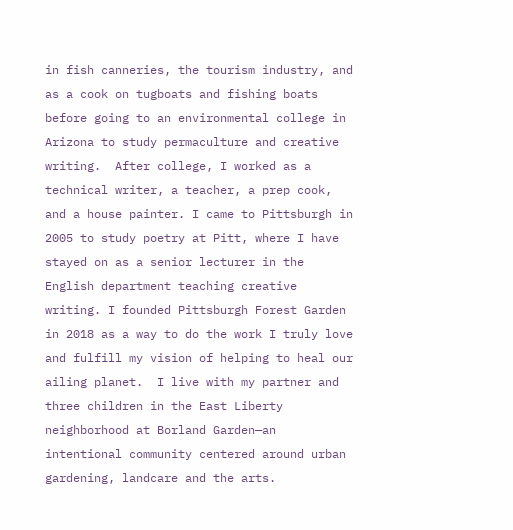in fish canneries, the tourism industry, and as a cook on tugboats and fishing boats before going to an environmental college in Arizona to study permaculture and creative writing.  After college, I worked as a technical writer, a teacher, a prep cook, and a house painter. I came to Pittsburgh in 2005 to study poetry at Pitt, where I have stayed on as a senior lecturer in the English department teaching creative writing. I founded Pittsburgh Forest Garden in 2018 as a way to do the work I truly love and fulfill my vision of helping to heal our ailing planet.  I live with my partner and three children in the East Liberty neighborhood at Borland Garden—an intentional community centered around urban gardening, landcare and the arts.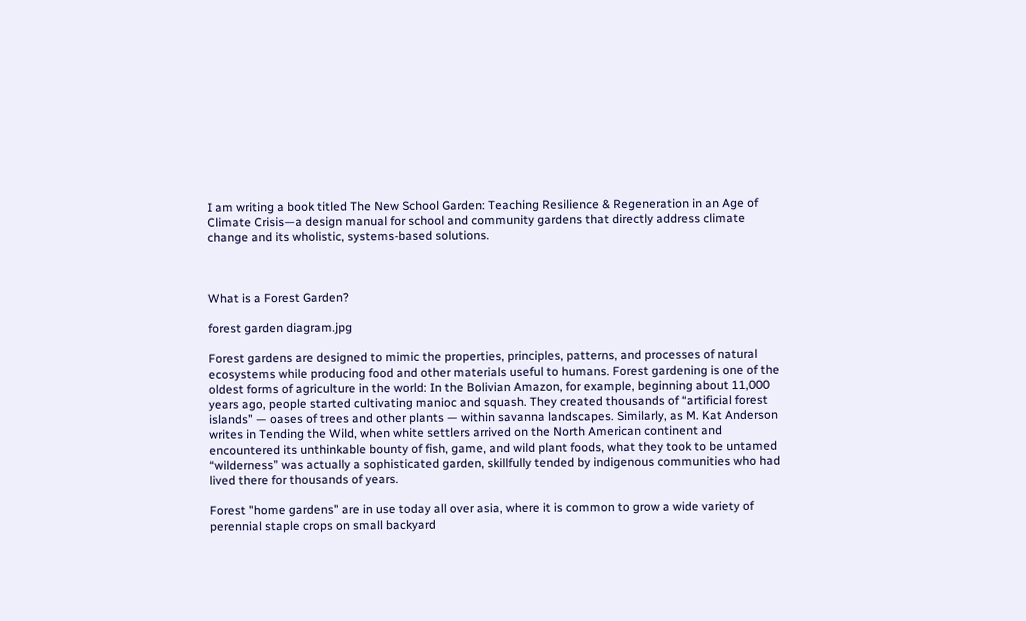I am writing a book titled The New School Garden: Teaching Resilience & Regeneration in an Age of Climate Crisis—a design manual for school and community gardens that directly address climate change and its wholistic, systems-based solutions.



What is a Forest Garden?

forest garden diagram.jpg

Forest gardens are designed to mimic the properties, principles, patterns, and processes of natural ecosystems while producing food and other materials useful to humans. Forest gardening is one of the oldest forms of agriculture in the world: In the Bolivian Amazon, for example, beginning about 11,000 years ago, people started cultivating manioc and squash. They created thousands of “artificial forest islands” — oases of trees and other plants — within savanna landscapes. Similarly, as M. Kat Anderson writes in Tending the Wild, when white settlers arrived on the North American continent and encountered its unthinkable bounty of fish, game, and wild plant foods, what they took to be untamed “wilderness” was actually a sophisticated garden, skillfully tended by indigenous communities who had lived there for thousands of years.

Forest "home gardens" are in use today all over asia, where it is common to grow a wide variety of perennial staple crops on small backyard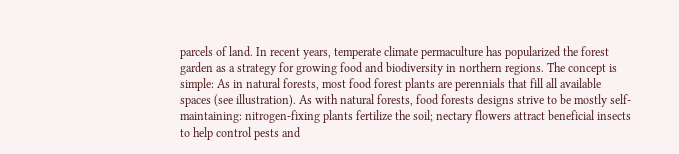parcels of land. In recent years, temperate climate permaculture has popularized the forest garden as a strategy for growing food and biodiversity in northern regions. The concept is simple: As in natural forests, most food forest plants are perennials that fill all available spaces (see illustration). As with natural forests, food forests designs strive to be mostly self-maintaining: nitrogen-fixing plants fertilize the soil; nectary flowers attract beneficial insects to help control pests and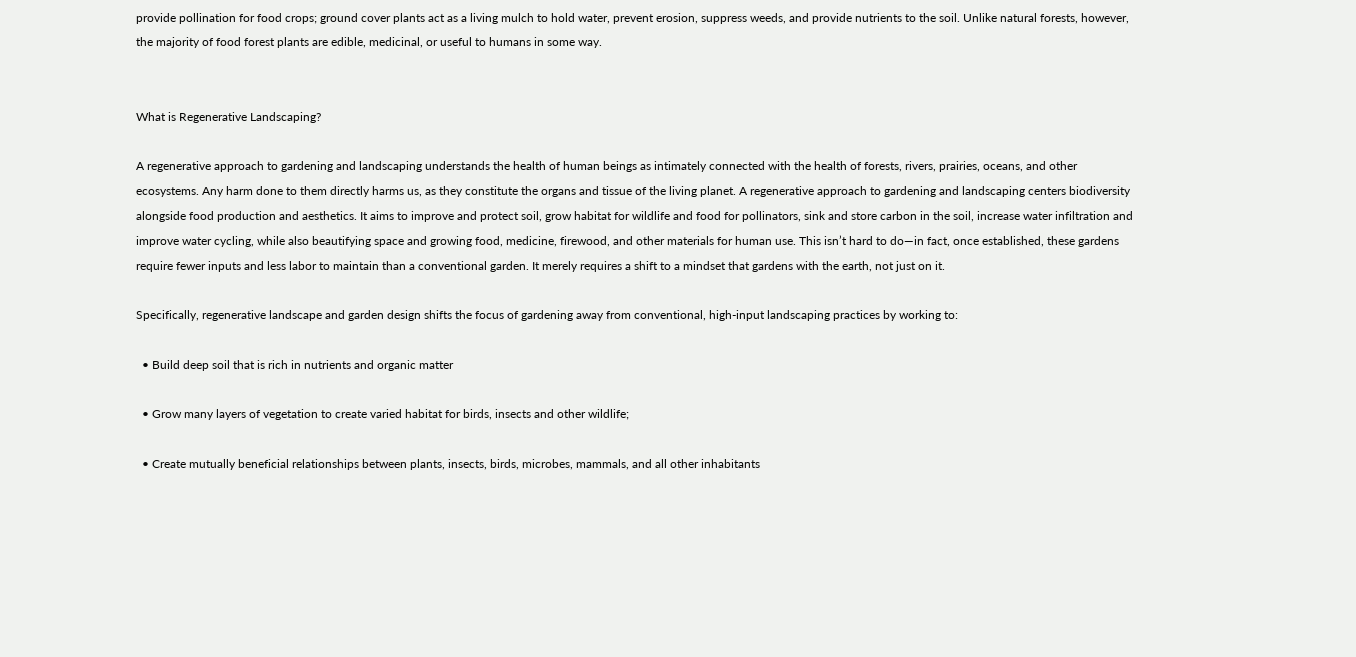provide pollination for food crops; ground cover plants act as a living mulch to hold water, prevent erosion, suppress weeds, and provide nutrients to the soil. Unlike natural forests, however, the majority of food forest plants are edible, medicinal, or useful to humans in some way.


What is Regenerative Landscaping?

A regenerative approach to gardening and landscaping understands the health of human beings as intimately connected with the health of forests, rivers, prairies, oceans, and other ecosystems. Any harm done to them directly harms us, as they constitute the organs and tissue of the living planet. A regenerative approach to gardening and landscaping centers biodiversity alongside food production and aesthetics. It aims to improve and protect soil, grow habitat for wildlife and food for pollinators, sink and store carbon in the soil, increase water infiltration and improve water cycling, while also beautifying space and growing food, medicine, firewood, and other materials for human use. This isn’t hard to do—in fact, once established, these gardens require fewer inputs and less labor to maintain than a conventional garden. It merely requires a shift to a mindset that gardens with the earth, not just on it.

Specifically, regenerative landscape and garden design shifts the focus of gardening away from conventional, high-input landscaping practices by working to:

  • Build deep soil that is rich in nutrients and organic matter

  • Grow many layers of vegetation to create varied habitat for birds, insects and other wildlife;

  • Create mutually beneficial relationships between plants, insects, birds, microbes, mammals, and all other inhabitants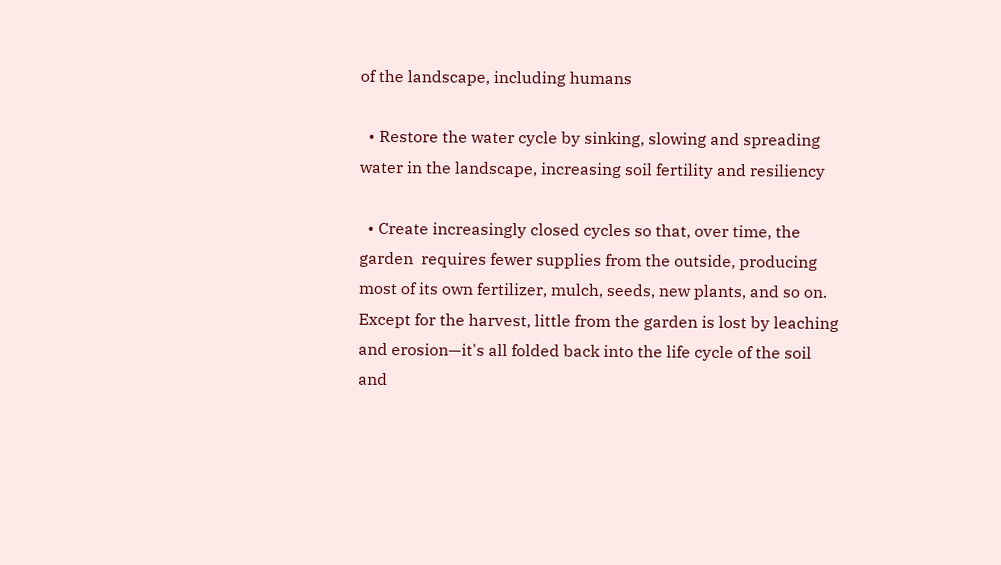of the landscape, including humans

  • Restore the water cycle by sinking, slowing and spreading water in the landscape, increasing soil fertility and resiliency

  • Create increasingly closed cycles so that, over time, the garden  requires fewer supplies from the outside, producing most of its own fertilizer, mulch, seeds, new plants, and so on. Except for the harvest, little from the garden is lost by leaching and erosion—it's all folded back into the life cycle of the soil and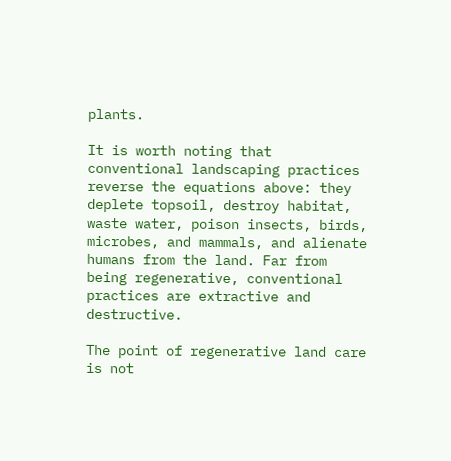plants.

It is worth noting that conventional landscaping practices reverse the equations above: they deplete topsoil, destroy habitat, waste water, poison insects, birds, microbes, and mammals, and alienate humans from the land. Far from being regenerative, conventional practices are extractive and destructive.

The point of regenerative land care is not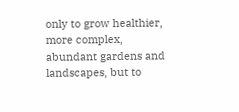only to grow healthier, more complex, abundant gardens and landscapes, but to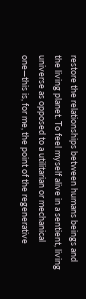restore the relationships between humans beings and the living planet. To feel myself alive in a sentient, living universe as opposed to a utilitarian or mechanical one—this is, for me, the point of the regenerative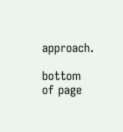approach.

bottom of page